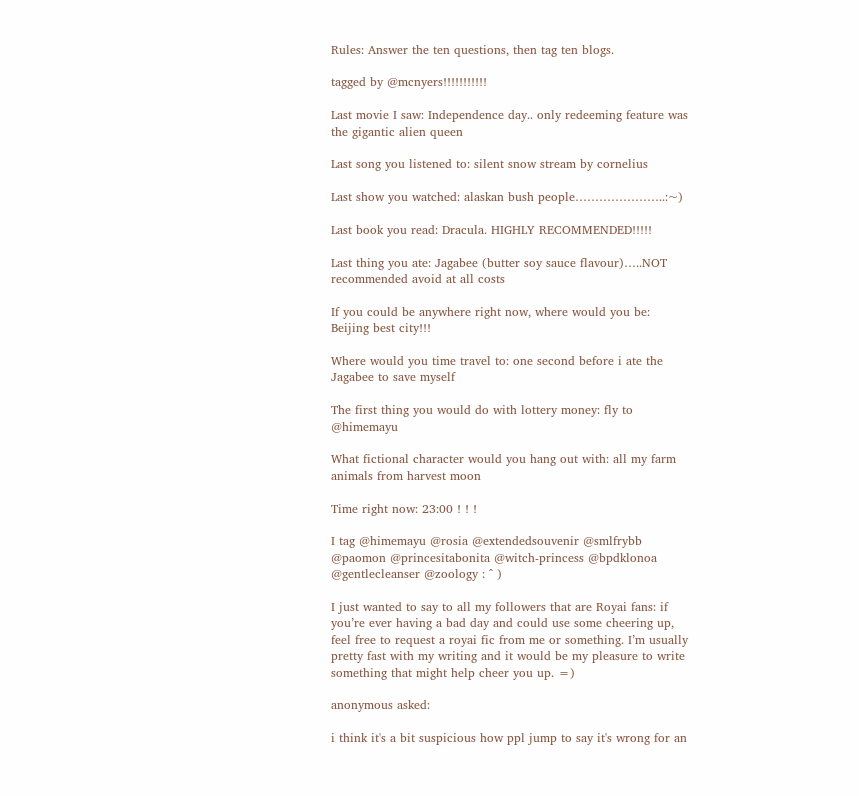Rules: Answer the ten questions, then tag ten blogs.

tagged by @mcnyers!!!!!!!!!!!

Last movie I saw: Independence day.. only redeeming feature was the gigantic alien queen

Last song you listened to: silent snow stream by cornelius

Last show you watched: alaskan bush people…………………..:~)

Last book you read: Dracula. HIGHLY RECOMMENDED!!!!!

Last thing you ate: Jagabee (butter soy sauce flavour)…..NOT recommended avoid at all costs

If you could be anywhere right now, where would you be: Beijing best city!!!

Where would you time travel to: one second before i ate the Jagabee to save myself

The first thing you would do with lottery money: fly to @himemayu

What fictional character would you hang out with: all my farm animals from harvest moon

Time right now: 23:00 ! ! !

I tag @himemayu @rosia @extendedsouvenir @smlfrybb @paomon @princesitabonita @witch-princess @bpdklonoa @gentlecleanser @zoology : ^ )

I just wanted to say to all my followers that are Royai fans: if you’re ever having a bad day and could use some cheering up, feel free to request a royai fic from me or something. I’m usually pretty fast with my writing and it would be my pleasure to write something that might help cheer you up. =)

anonymous asked:

i think it's a bit suspicious how ppl jump to say it's wrong for an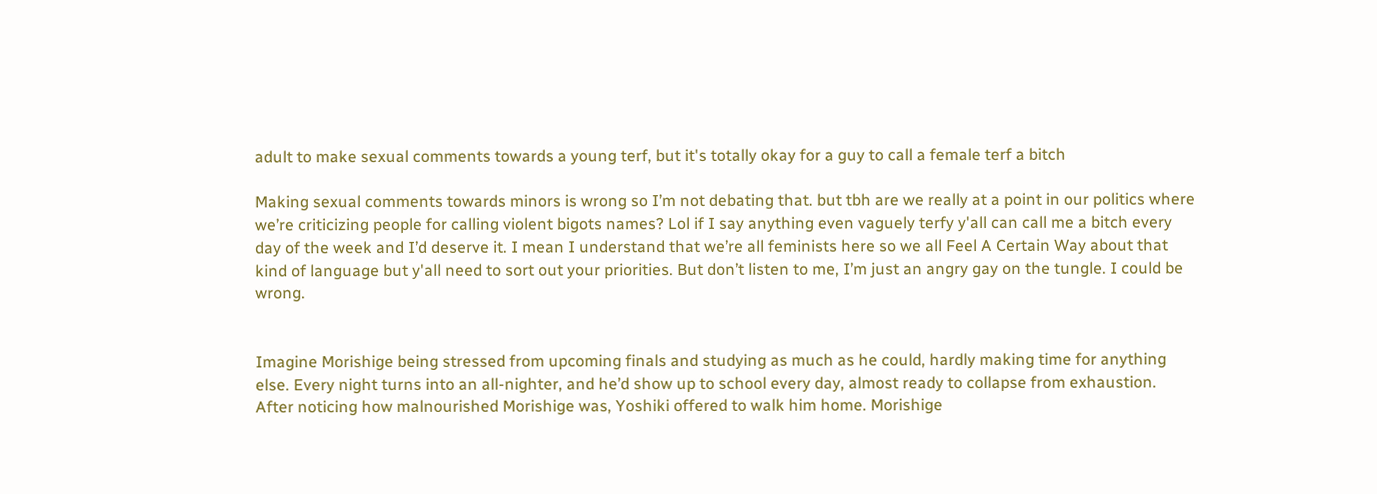adult to make sexual comments towards a young terf, but it's totally okay for a guy to call a female terf a bitch

Making sexual comments towards minors is wrong so I’m not debating that. but tbh are we really at a point in our politics where we’re criticizing people for calling violent bigots names? Lol if I say anything even vaguely terfy y'all can call me a bitch every day of the week and I’d deserve it. I mean I understand that we’re all feminists here so we all Feel A Certain Way about that kind of language but y'all need to sort out your priorities. But don’t listen to me, I’m just an angry gay on the tungle. I could be wrong.


Imagine Morishige being stressed from upcoming finals and studying as much as he could, hardly making time for anything else. Every night turns into an all-nighter, and he’d show up to school every day, almost ready to collapse from exhaustion. After noticing how malnourished Morishige was, Yoshiki offered to walk him home. Morishige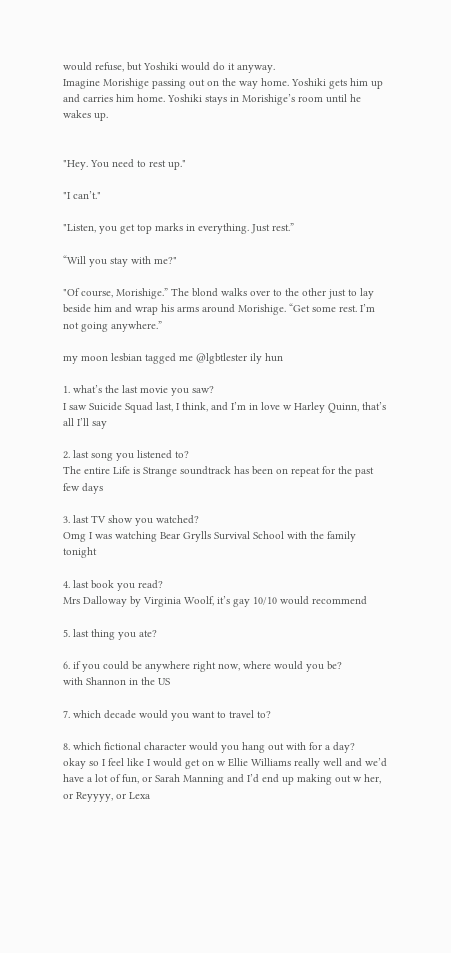would refuse, but Yoshiki would do it anyway.
Imagine Morishige passing out on the way home. Yoshiki gets him up and carries him home. Yoshiki stays in Morishige’s room until he wakes up.


"Hey. You need to rest up."

"I can’t."

"Listen, you get top marks in everything. Just rest.”

“Will you stay with me?"

"Of course, Morishige.” The blond walks over to the other just to lay beside him and wrap his arms around Morishige. “Get some rest. I’m not going anywhere.”

my moon lesbian tagged me @lgbtlester ily hun

1. what’s the last movie you saw?
I saw Suicide Squad last, I think, and I’m in love w Harley Quinn, that’s all I’ll say

2. last song you listened to?
The entire Life is Strange soundtrack has been on repeat for the past few days

3. last TV show you watched?
Omg I was watching Bear Grylls Survival School with the family tonight

4. last book you read?
Mrs Dalloway by Virginia Woolf, it’s gay 10/10 would recommend

5. last thing you ate?

6. if you could be anywhere right now, where would you be?
with Shannon in the US

7. which decade would you want to travel to?

8. which fictional character would you hang out with for a day?
okay so I feel like I would get on w Ellie Williams really well and we’d have a lot of fun, or Sarah Manning and I’d end up making out w her, or Reyyyy, or Lexa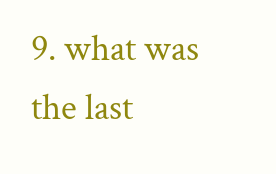9. what was the last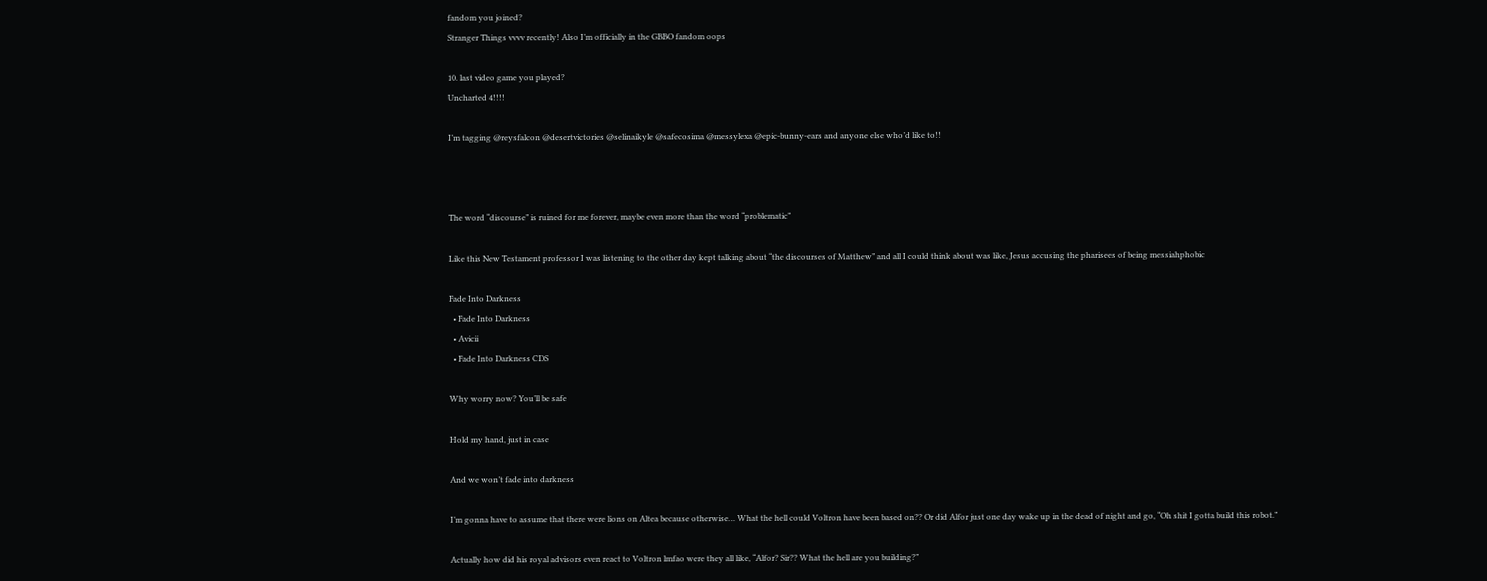fandom you joined?
Stranger Things vvvv recently! Also I’m officially in the GBBO fandom oops

10. last video game you played?
Uncharted 4!!!!

I’m tagging @reysfalcon @desertvictories @selinaikyle @safecosima @messylexa @epic-bunny-ears and anyone else who’d like to!!



The word “discourse” is ruined for me forever, maybe even more than the word “problematic”

Like this New Testament professor I was listening to the other day kept talking about “the discourses of Matthew” and all I could think about was like, Jesus accusing the pharisees of being messiahphobic

Fade Into Darkness
  • Fade Into Darkness
  • Avicii
  • Fade Into Darkness CDS

Why worry now? You’ll be safe

Hold my hand, just in case

And we won’t fade into darkness

I’m gonna have to assume that there were lions on Altea because otherwise… What the hell could Voltron have been based on?? Or did Alfor just one day wake up in the dead of night and go, “Oh shit I gotta build this robot.”

Actually how did his royal advisors even react to Voltron lmfao were they all like, “Alfor? Sir?? What the hell are you building?”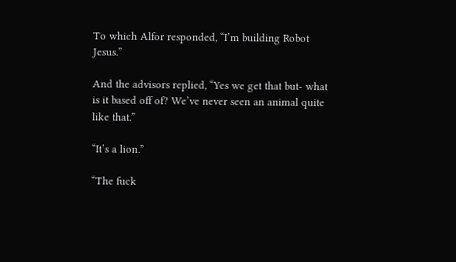To which Alfor responded, “I’m building Robot Jesus.”

And the advisors replied, “Yes we get that but- what is it based off of? We’ve never seen an animal quite like that.”

“It’s a lion.”

“The fuck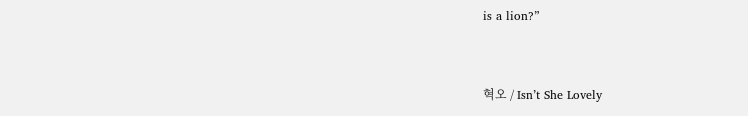is a lion?”


혁오 / Isn’t She Lovely